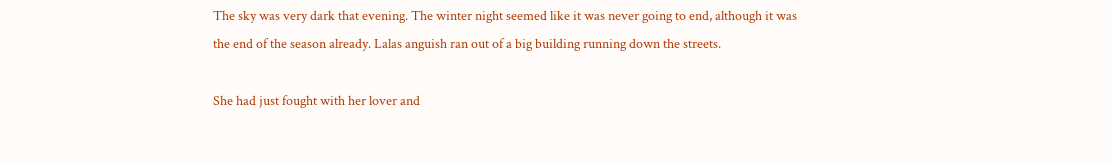The sky was very dark that evening. The winter night seemed like it was never going to end, although it was the end of the season already. Lalas anguish ran out of a big building running down the streets.

She had just fought with her lover and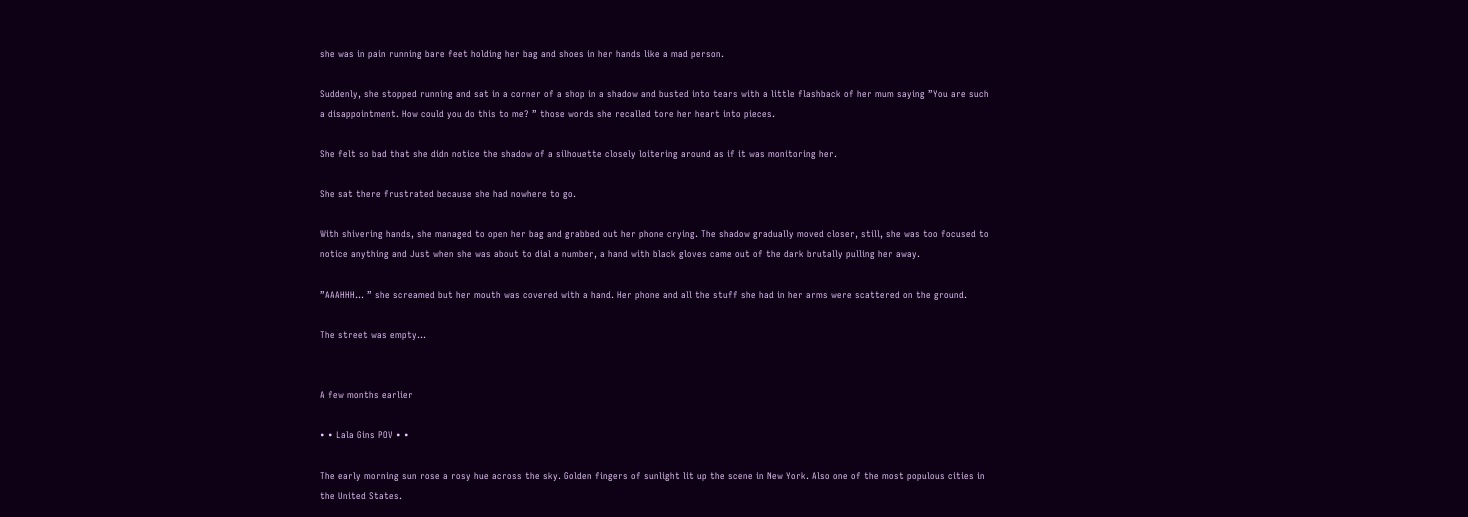she was in pain running bare feet holding her bag and shoes in her hands like a mad person.

Suddenly, she stopped running and sat in a corner of a shop in a shadow and busted into tears with a little flashback of her mum saying ”You are such a disappointment. How could you do this to me? ” those words she recalled tore her heart into pieces.

She felt so bad that she didn notice the shadow of a silhouette closely loitering around as if it was monitoring her.

She sat there frustrated because she had nowhere to go.

With shivering hands, she managed to open her bag and grabbed out her phone crying. The shadow gradually moved closer, still, she was too focused to notice anything and Just when she was about to dial a number, a hand with black gloves came out of the dark brutally pulling her away.

”AAAHHH… ” she screamed but her mouth was covered with a hand. Her phone and all the stuff she had in her arms were scattered on the ground.

The street was empty…


A few months earlier

• • Lala Gins POV • •

The early morning sun rose a rosy hue across the sky. Golden fingers of sunlight lit up the scene in New York. Also one of the most populous cities in the United States.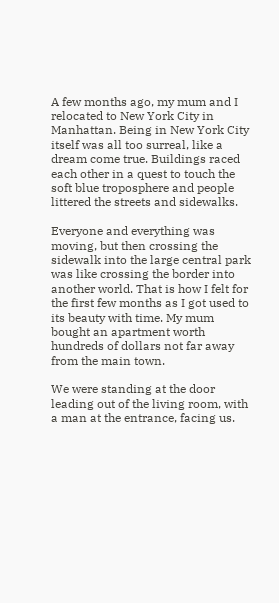A few months ago, my mum and I relocated to New York City in Manhattan. Being in New York City itself was all too surreal, like a dream come true. Buildings raced each other in a quest to touch the soft blue troposphere and people littered the streets and sidewalks.

Everyone and everything was moving, but then crossing the sidewalk into the large central park was like crossing the border into another world. That is how I felt for the first few months as I got used to its beauty with time. My mum bought an apartment worth hundreds of dollars not far away from the main town.

We were standing at the door leading out of the living room, with a man at the entrance, facing us.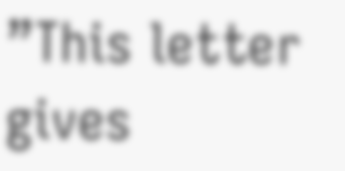”This letter gives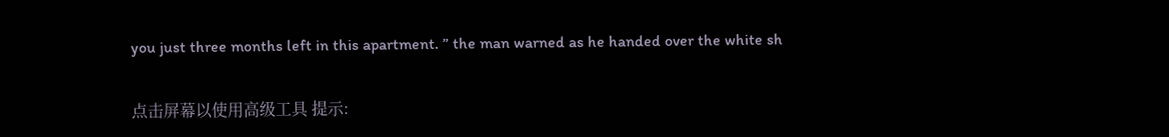you just three months left in this apartment. ” the man warned as he handed over the white sh

点击屏幕以使用高级工具 提示: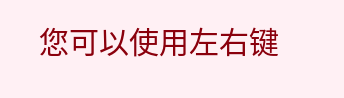您可以使用左右键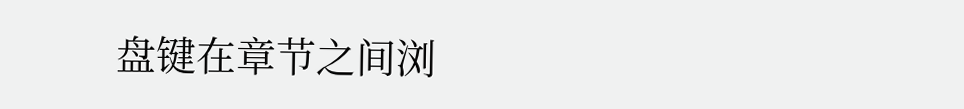盘键在章节之间浏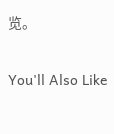览。

You'll Also Like